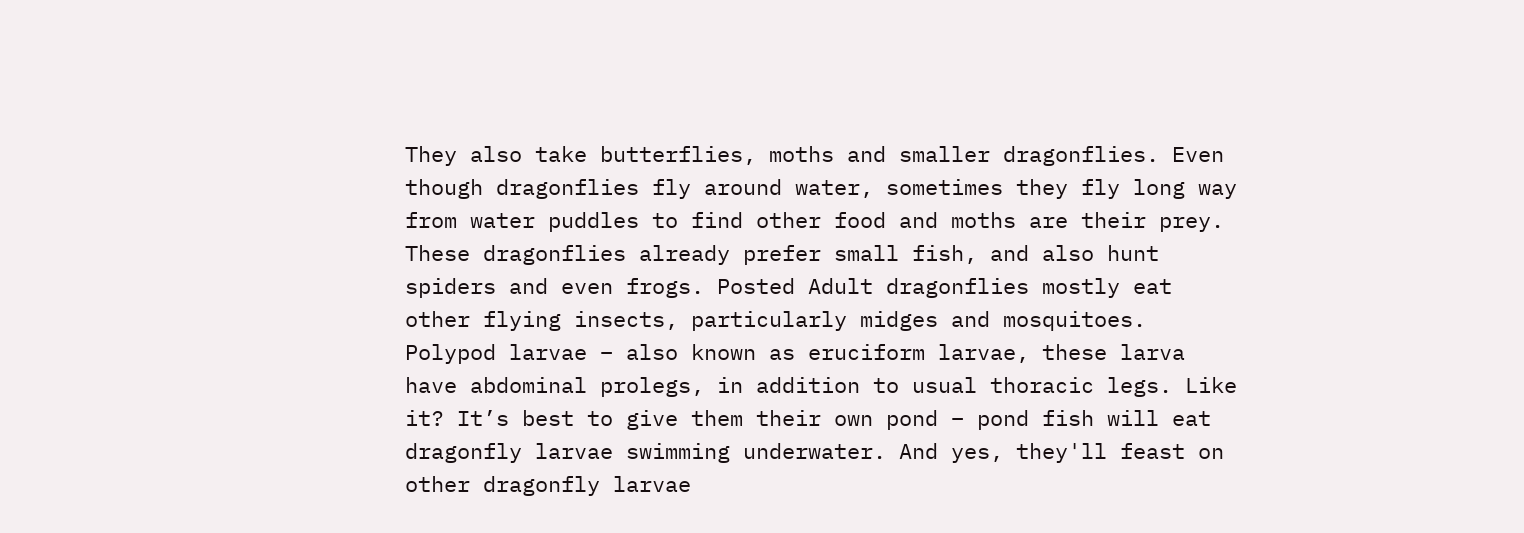They also take butterflies, moths and smaller dragonflies. Even though dragonflies fly around water, sometimes they fly long way from water puddles to find other food and moths are their prey. These dragonflies already prefer small fish, and also hunt spiders and even frogs. Posted Adult dragonflies mostly eat other flying insects, particularly midges and mosquitoes. Polypod larvae – also known as eruciform larvae, these larva have abdominal prolegs, in addition to usual thoracic legs. Like it? It’s best to give them their own pond – pond fish will eat dragonfly larvae swimming underwater. And yes, they'll feast on other dragonfly larvae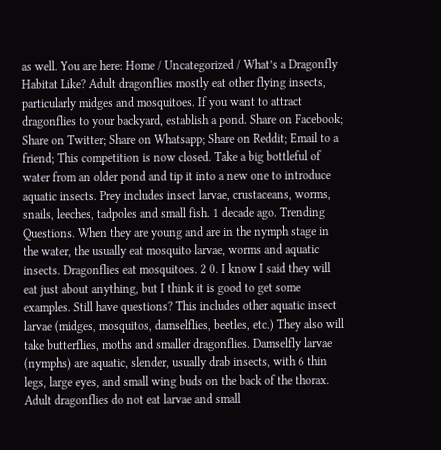as well. You are here: Home / Uncategorized / What’s a Dragonfly Habitat Like? Adult dragonflies mostly eat other flying insects, particularly midges and mosquitoes. If you want to attract dragonflies to your backyard, establish a pond. Share on Facebook; Share on Twitter; Share on Whatsapp; Share on Reddit; Email to a friend; This competition is now closed. Take a big bottleful of water from an older pond and tip it into a new one to introduce aquatic insects. Prey includes insect larvae, crustaceans, worms, snails, leeches, tadpoles and small fish. 1 decade ago. Trending Questions. When they are young and are in the nymph stage in the water, the usually eat mosquito larvae, worms and aquatic insects. Dragonflies eat mosquitoes. 2 0. I know I said they will eat just about anything, but I think it is good to get some examples. Still have questions? This includes other aquatic insect larvae (midges, mosquitos, damselflies, beetles, etc.) They also will take butterflies, moths and smaller dragonflies. Damselfly larvae (nymphs) are aquatic, slender, usually drab insects, with 6 thin legs, large eyes, and small wing buds on the back of the thorax. Adult dragonflies do not eat larvae and small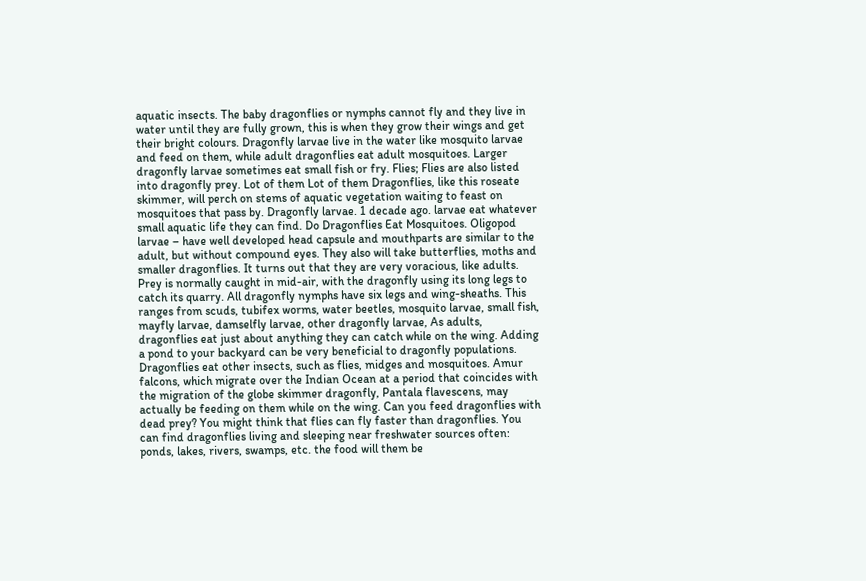aquatic insects. The baby dragonflies or nymphs cannot fly and they live in water until they are fully grown, this is when they grow their wings and get their bright colours. Dragonfly larvae live in the water like mosquito larvae and feed on them, while adult dragonflies eat adult mosquitoes. Larger dragonfly larvae sometimes eat small fish or fry. Flies; Flies are also listed into dragonfly prey. Lot of them Lot of them Dragonflies, like this roseate skimmer, will perch on stems of aquatic vegetation waiting to feast on mosquitoes that pass by. Dragonfly larvae. 1 decade ago. larvae eat whatever small aquatic life they can find. Do Dragonflies Eat Mosquitoes. Oligopod larvae – have well developed head capsule and mouthparts are similar to the adult, but without compound eyes. They also will take butterflies, moths and smaller dragonflies. It turns out that they are very voracious, like adults. Prey is normally caught in mid-air, with the dragonfly using its long legs to catch its quarry. All dragonfly nymphs have six legs and wing-sheaths. This ranges from scuds, tubifex worms, water beetles, mosquito larvae, small fish, mayfly larvae, damselfly larvae, other dragonfly larvae, As adults, dragonflies eat just about anything they can catch while on the wing. Adding a pond to your backyard can be very beneficial to dragonfly populations. Dragonflies eat other insects, such as flies, midges and mosquitoes. Amur falcons, which migrate over the Indian Ocean at a period that coincides with the migration of the globe skimmer dragonfly, Pantala flavescens, may actually be feeding on them while on the wing. Can you feed dragonflies with dead prey? You might think that flies can fly faster than dragonflies. You can find dragonflies living and sleeping near freshwater sources often: ponds, lakes, rivers, swamps, etc. the food will them be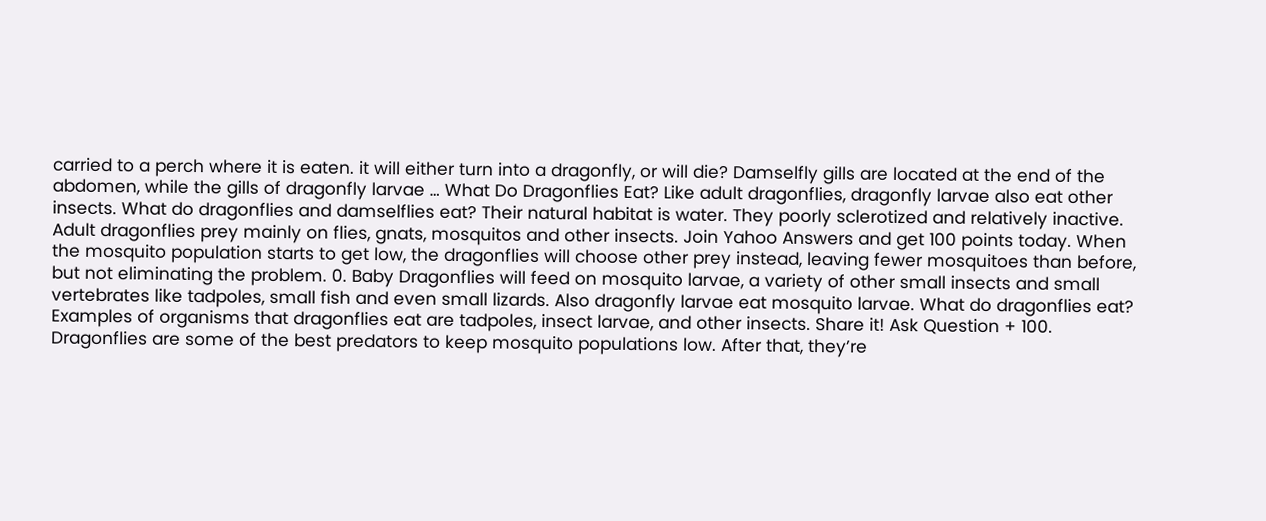carried to a perch where it is eaten. it will either turn into a dragonfly, or will die? Damselfly gills are located at the end of the abdomen, while the gills of dragonfly larvae … What Do Dragonflies Eat? Like adult dragonflies, dragonfly larvae also eat other insects. What do dragonflies and damselflies eat? Their natural habitat is water. They poorly sclerotized and relatively inactive. Adult dragonflies prey mainly on flies, gnats, mosquitos and other insects. Join Yahoo Answers and get 100 points today. When the mosquito population starts to get low, the dragonflies will choose other prey instead, leaving fewer mosquitoes than before, but not eliminating the problem. 0. Baby Dragonflies will feed on mosquito larvae, a variety of other small insects and small vertebrates like tadpoles, small fish and even small lizards. Also dragonfly larvae eat mosquito larvae. What do dragonflies eat? Examples of organisms that dragonflies eat are tadpoles, insect larvae, and other insects. Share it! Ask Question + 100. Dragonflies are some of the best predators to keep mosquito populations low. After that, they’re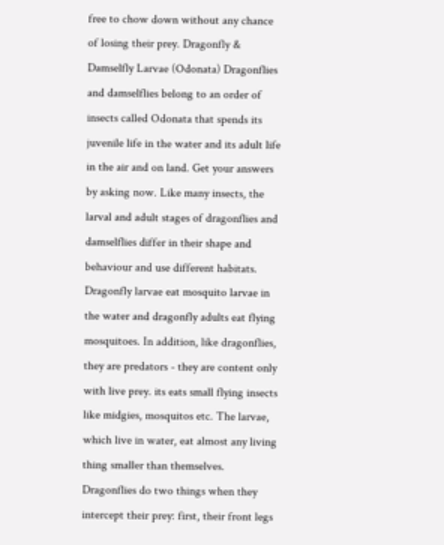free to chow down without any chance of losing their prey. Dragonfly & Damselfly Larvae (Odonata) Dragonflies and damselflies belong to an order of insects called Odonata that spends its juvenile life in the water and its adult life in the air and on land. Get your answers by asking now. Like many insects, the larval and adult stages of dragonflies and damselflies differ in their shape and behaviour and use different habitats. Dragonfly larvae eat mosquito larvae in the water and dragonfly adults eat flying mosquitoes. In addition, like dragonflies, they are predators - they are content only with live prey. its eats small flying insects like midgies, mosquitos etc. The larvae, which live in water, eat almost any living thing smaller than themselves. Dragonflies do two things when they intercept their prey: first, their front legs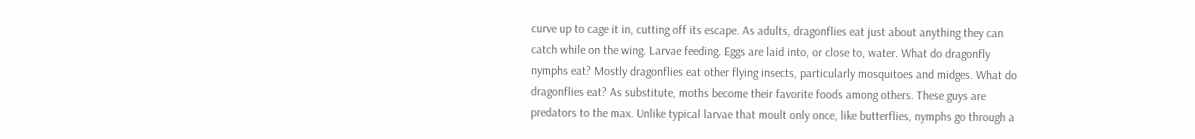curve up to cage it in, cutting off its escape. As adults, dragonflies eat just about anything they can catch while on the wing. Larvae feeding. Eggs are laid into, or close to, water. What do dragonfly nymphs eat? Mostly dragonflies eat other flying insects, particularly mosquitoes and midges. What do dragonflies eat? As substitute, moths become their favorite foods among others. These guys are predators to the max. Unlike typical larvae that moult only once, like butterflies, nymphs go through a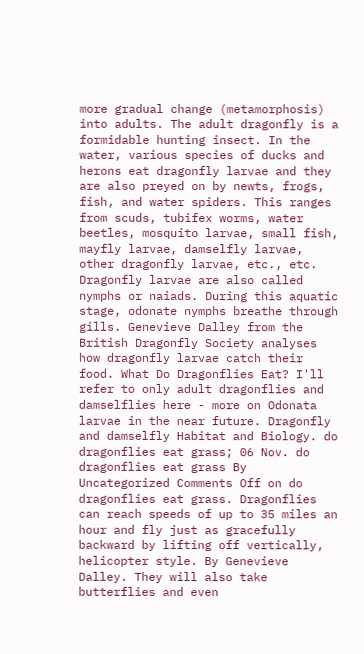more gradual change (metamorphosis) into adults. The adult dragonfly is a formidable hunting insect. In the water, various species of ducks and herons eat dragonfly larvae and they are also preyed on by newts, frogs, fish, and water spiders. This ranges from scuds, tubifex worms, water beetles, mosquito larvae, small fish, mayfly larvae, damselfly larvae, other dragonfly larvae, etc., etc. Dragonfly larvae are also called nymphs or naiads. During this aquatic stage, odonate nymphs breathe through gills. Genevieve Dalley from the British Dragonfly Society analyses how dragonfly larvae catch their food. What Do Dragonflies Eat? I'll refer to only adult dragonflies and damselflies here - more on Odonata larvae in the near future. Dragonfly and damselfly Habitat and Biology. do dragonflies eat grass; 06 Nov. do dragonflies eat grass By Uncategorized Comments Off on do dragonflies eat grass. Dragonflies can reach speeds of up to 35 miles an hour and fly just as gracefully backward by lifting off vertically, helicopter style. By Genevieve Dalley. They will also take butterflies and even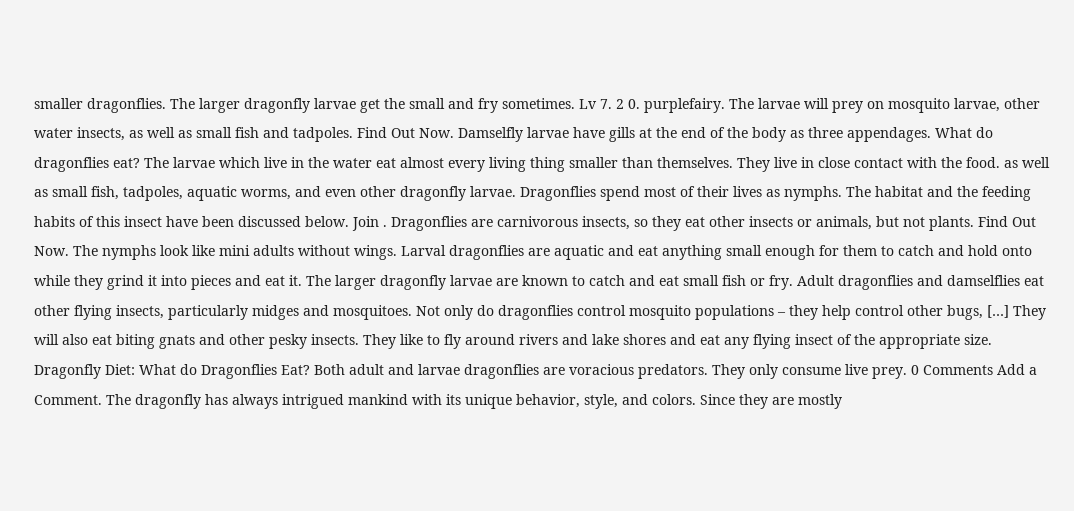smaller dragonflies. The larger dragonfly larvae get the small and fry sometimes. Lv 7. 2 0. purplefairy. The larvae will prey on mosquito larvae, other water insects, as well as small fish and tadpoles. Find Out Now. Damselfly larvae have gills at the end of the body as three appendages. What do dragonflies eat? The larvae which live in the water eat almost every living thing smaller than themselves. They live in close contact with the food. as well as small fish, tadpoles, aquatic worms, and even other dragonfly larvae. Dragonflies spend most of their lives as nymphs. The habitat and the feeding habits of this insect have been discussed below. Join . Dragonflies are carnivorous insects, so they eat other insects or animals, but not plants. Find Out Now. The nymphs look like mini adults without wings. Larval dragonflies are aquatic and eat anything small enough for them to catch and hold onto while they grind it into pieces and eat it. The larger dragonfly larvae are known to catch and eat small fish or fry. Adult dragonflies and damselflies eat other flying insects, particularly midges and mosquitoes. Not only do dragonflies control mosquito populations – they help control other bugs, […] They will also eat biting gnats and other pesky insects. They like to fly around rivers and lake shores and eat any flying insect of the appropriate size. Dragonfly Diet: What do Dragonflies Eat? Both adult and larvae dragonflies are voracious predators. They only consume live prey. 0 Comments Add a Comment. The dragonfly has always intrigued mankind with its unique behavior, style, and colors. Since they are mostly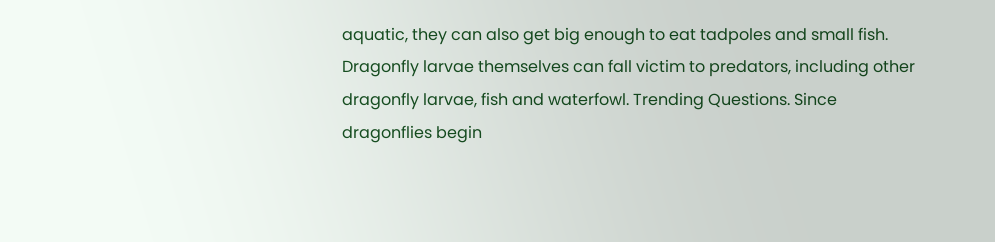aquatic, they can also get big enough to eat tadpoles and small fish. Dragonfly larvae themselves can fall victim to predators, including other dragonfly larvae, fish and waterfowl. Trending Questions. Since dragonflies begin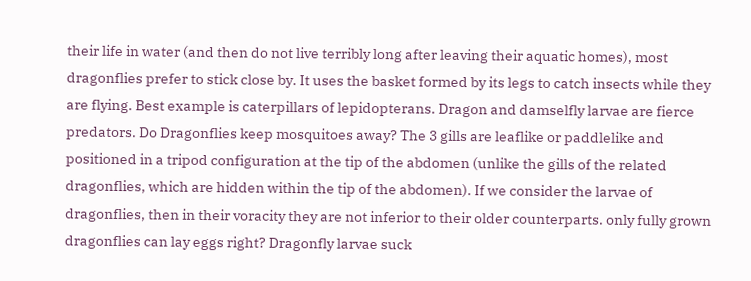their life in water (and then do not live terribly long after leaving their aquatic homes), most dragonflies prefer to stick close by. It uses the basket formed by its legs to catch insects while they are flying. Best example is caterpillars of lepidopterans. Dragon and damselfly larvae are fierce predators. Do Dragonflies keep mosquitoes away? The 3 gills are leaflike or paddlelike and positioned in a tripod configuration at the tip of the abdomen (unlike the gills of the related dragonflies, which are hidden within the tip of the abdomen). If we consider the larvae of dragonflies, then in their voracity they are not inferior to their older counterparts. only fully grown dragonflies can lay eggs right? Dragonfly larvae suck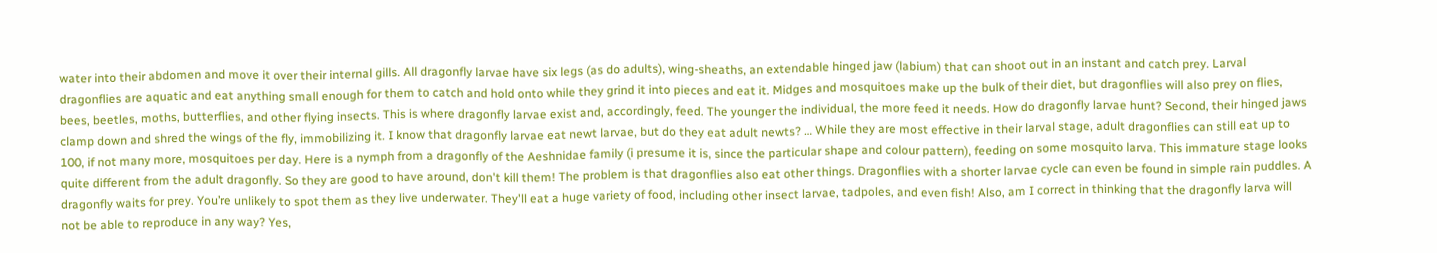water into their abdomen and move it over their internal gills. All dragonfly larvae have six legs (as do adults), wing-sheaths, an extendable hinged jaw (labium) that can shoot out in an instant and catch prey. Larval dragonflies are aquatic and eat anything small enough for them to catch and hold onto while they grind it into pieces and eat it. Midges and mosquitoes make up the bulk of their diet, but dragonflies will also prey on flies, bees, beetles, moths, butterflies, and other flying insects. This is where dragonfly larvae exist and, accordingly, feed. The younger the individual, the more feed it needs. How do dragonfly larvae hunt? Second, their hinged jaws clamp down and shred the wings of the fly, immobilizing it. I know that dragonfly larvae eat newt larvae, but do they eat adult newts? … While they are most effective in their larval stage, adult dragonflies can still eat up to 100, if not many more, mosquitoes per day. Here is a nymph from a dragonfly of the Aeshnidae family (i presume it is, since the particular shape and colour pattern), feeding on some mosquito larva. This immature stage looks quite different from the adult dragonfly. So they are good to have around, don't kill them! The problem is that dragonflies also eat other things. Dragonflies with a shorter larvae cycle can even be found in simple rain puddles. A dragonfly waits for prey. You’re unlikely to spot them as they live underwater. They'll eat a huge variety of food, including other insect larvae, tadpoles, and even fish! Also, am I correct in thinking that the dragonfly larva will not be able to reproduce in any way? Yes,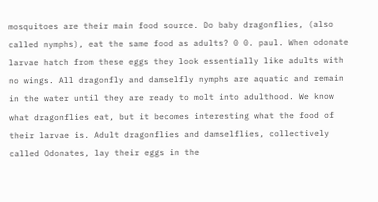mosquitoes are their main food source. Do baby dragonflies, (also called nymphs), eat the same food as adults? 0 0. paul. When odonate larvae hatch from these eggs they look essentially like adults with no wings. All dragonfly and damselfly nymphs are aquatic and remain in the water until they are ready to molt into adulthood. We know what dragonflies eat, but it becomes interesting what the food of their larvae is. Adult dragonflies and damselflies, collectively called Odonates, lay their eggs in the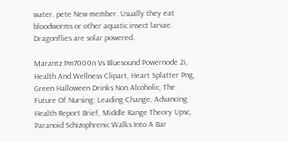water. pete New member. Usually they eat bloodworms or other aquatic insect larvae. Dragonflies are solar powered.

Marantz Pm7000n Vs Bluesound Powernode 2i, Health And Wellness Clipart, Heart Splatter Png, Green Halloween Drinks Non Alcoholic, The Future Of Nursing: Leading Change, Advancing Health Report Brief, Middle Range Theory Upsc, Paranoid Schizophrenic Walks Into A Bar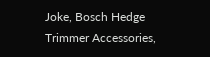Joke, Bosch Hedge Trimmer Accessories,